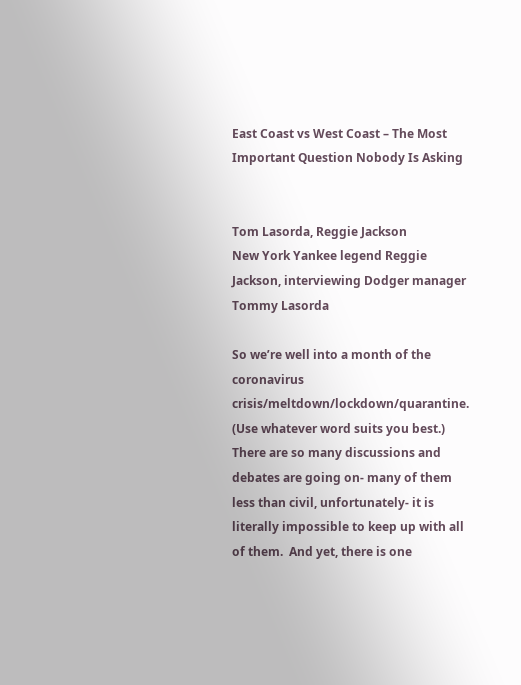East Coast vs West Coast – The Most Important Question Nobody Is Asking


Tom Lasorda, Reggie Jackson
New York Yankee legend Reggie Jackson, interviewing Dodger manager Tommy Lasorda

So we’re well into a month of the coronavirus crisis/meltdown/lockdown/quarantine.  (Use whatever word suits you best.)  There are so many discussions and debates are going on- many of them less than civil, unfortunately- it is literally impossible to keep up with all of them.  And yet, there is one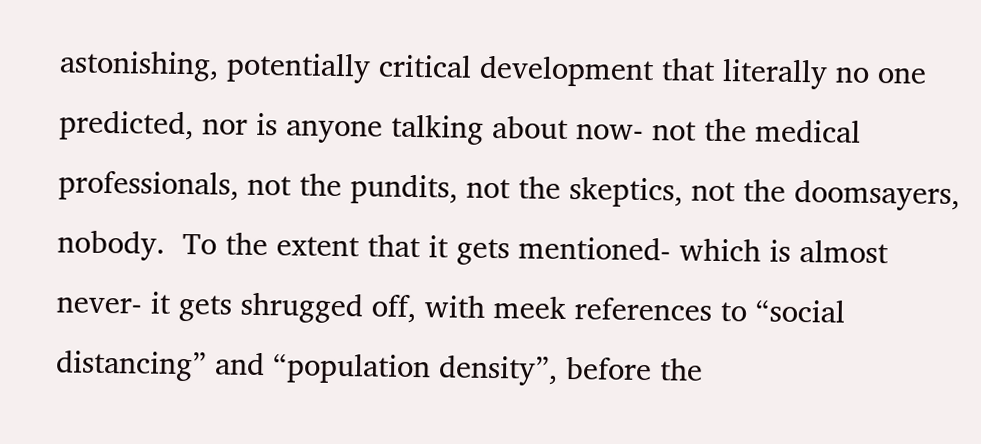astonishing, potentially critical development that literally no one predicted, nor is anyone talking about now- not the medical professionals, not the pundits, not the skeptics, not the doomsayers, nobody.  To the extent that it gets mentioned- which is almost never- it gets shrugged off, with meek references to “social distancing” and “population density”, before the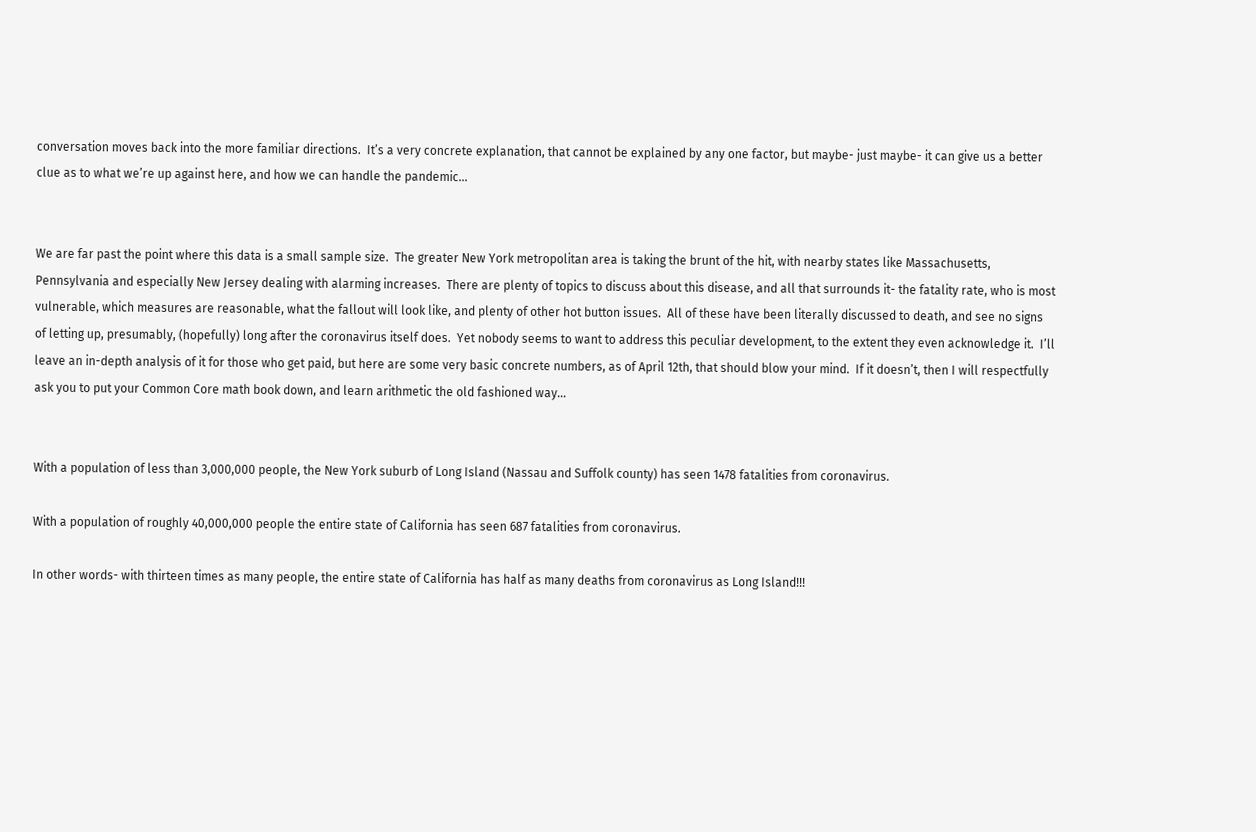conversation moves back into the more familiar directions.  It’s a very concrete explanation, that cannot be explained by any one factor, but maybe- just maybe- it can give us a better clue as to what we’re up against here, and how we can handle the pandemic…


We are far past the point where this data is a small sample size.  The greater New York metropolitan area is taking the brunt of the hit, with nearby states like Massachusetts, Pennsylvania and especially New Jersey dealing with alarming increases.  There are plenty of topics to discuss about this disease, and all that surrounds it- the fatality rate, who is most vulnerable, which measures are reasonable, what the fallout will look like, and plenty of other hot button issues.  All of these have been literally discussed to death, and see no signs of letting up, presumably, (hopefully) long after the coronavirus itself does.  Yet nobody seems to want to address this peculiar development, to the extent they even acknowledge it.  I’ll leave an in-depth analysis of it for those who get paid, but here are some very basic concrete numbers, as of April 12th, that should blow your mind.  If it doesn’t, then I will respectfully ask you to put your Common Core math book down, and learn arithmetic the old fashioned way…


With a population of less than 3,000,000 people, the New York suburb of Long Island (Nassau and Suffolk county) has seen 1478 fatalities from coronavirus.

With a population of roughly 40,000,000 people the entire state of California has seen 687 fatalities from coronavirus.

In other words- with thirteen times as many people, the entire state of California has half as many deaths from coronavirus as Long Island!!!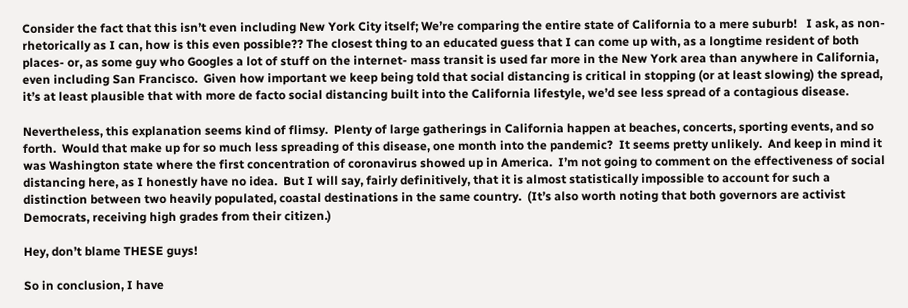Consider the fact that this isn’t even including New York City itself; We’re comparing the entire state of California to a mere suburb!   I ask, as non-rhetorically as I can, how is this even possible?? The closest thing to an educated guess that I can come up with, as a longtime resident of both places- or, as some guy who Googles a lot of stuff on the internet- mass transit is used far more in the New York area than anywhere in California, even including San Francisco.  Given how important we keep being told that social distancing is critical in stopping (or at least slowing) the spread, it’s at least plausible that with more de facto social distancing built into the California lifestyle, we’d see less spread of a contagious disease.

Nevertheless, this explanation seems kind of flimsy.  Plenty of large gatherings in California happen at beaches, concerts, sporting events, and so forth.  Would that make up for so much less spreading of this disease, one month into the pandemic?  It seems pretty unlikely.  And keep in mind it was Washington state where the first concentration of coronavirus showed up in America.  I’m not going to comment on the effectiveness of social distancing here, as I honestly have no idea.  But I will say, fairly definitively, that it is almost statistically impossible to account for such a distinction between two heavily populated, coastal destinations in the same country.  (It’s also worth noting that both governors are activist Democrats, receiving high grades from their citizen.)

Hey, don’t blame THESE guys!

So in conclusion, I have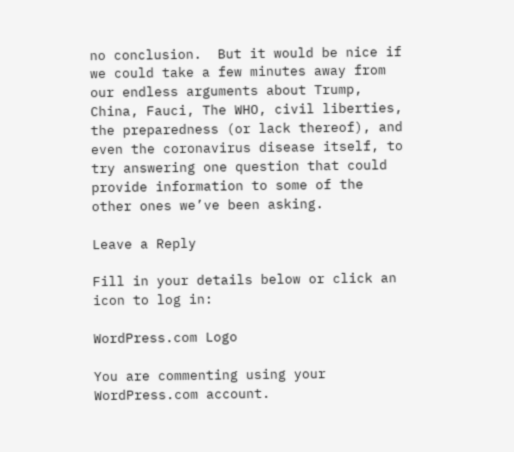no conclusion.  But it would be nice if we could take a few minutes away from our endless arguments about Trump, China, Fauci, The WHO, civil liberties, the preparedness (or lack thereof), and even the coronavirus disease itself, to try answering one question that could provide information to some of the other ones we’ve been asking.

Leave a Reply

Fill in your details below or click an icon to log in:

WordPress.com Logo

You are commenting using your WordPress.com account.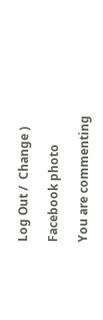Log Out /  Change )

Facebook photo

You are commenting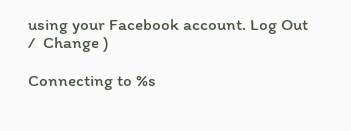using your Facebook account. Log Out /  Change )

Connecting to %s